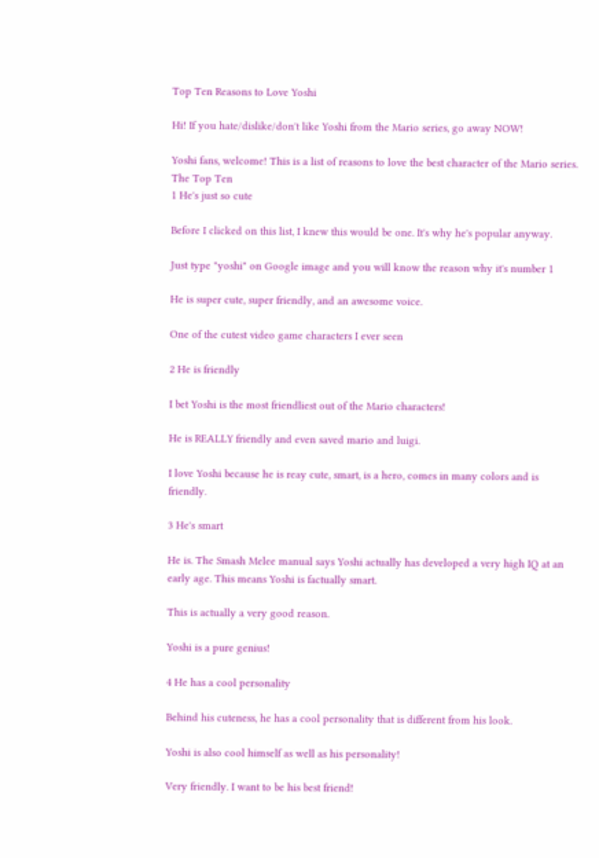Top Ten Reasons to Love Yoshi

Hi! If you hate/dislike/don't like Yoshi from the Mario series, go away NOW!

Yoshi fans, welcome! This is a list of reasons to love the best character of the Mario series.
The Top Ten
1 He's just so cute

Before I clicked on this list, I knew this would be one. It's why he's popular anyway.

Just type "yoshi" on Google image and you will know the reason why it's number 1

He is super cute, super friendly, and an awesome voice.

One of the cutest video game characters I ever seen

2 He is friendly

I bet Yoshi is the most friendliest out of the Mario characters!

He is REALLY friendly and even saved mario and luigi.

I love Yoshi because he is reay cute, smart, is a hero, comes in many colors and is friendly.

3 He's smart

He is. The Smash Melee manual says Yoshi actually has developed a very high IQ at an early age. This means Yoshi is factually smart.

This is actually a very good reason.

Yoshi is a pure genius!

4 He has a cool personality

Behind his cuteness, he has a cool personality that is different from his look.

Yoshi is also cool himself as well as his personality!

Very friendly. I want to be his best friend!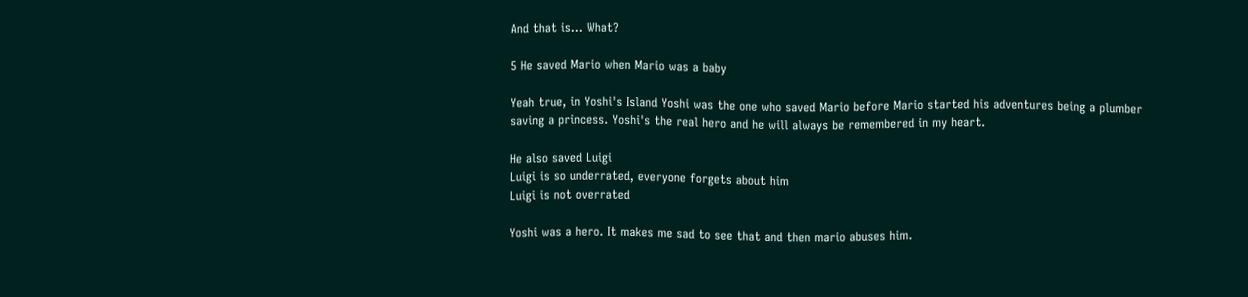And that is... What?

5 He saved Mario when Mario was a baby

Yeah true, in Yoshi's Island Yoshi was the one who saved Mario before Mario started his adventures being a plumber saving a princess. Yoshi's the real hero and he will always be remembered in my heart.

He also saved Luigi
Luigi is so underrated, everyone forgets about him
Luigi is not overrated

Yoshi was a hero. It makes me sad to see that and then mario abuses him.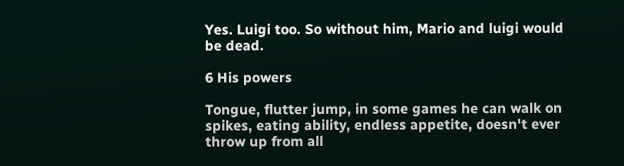Yes. Luigi too. So without him, Mario and luigi would be dead.

6 His powers

Tongue, flutter jump, in some games he can walk on spikes, eating ability, endless appetite, doesn't ever throw up from all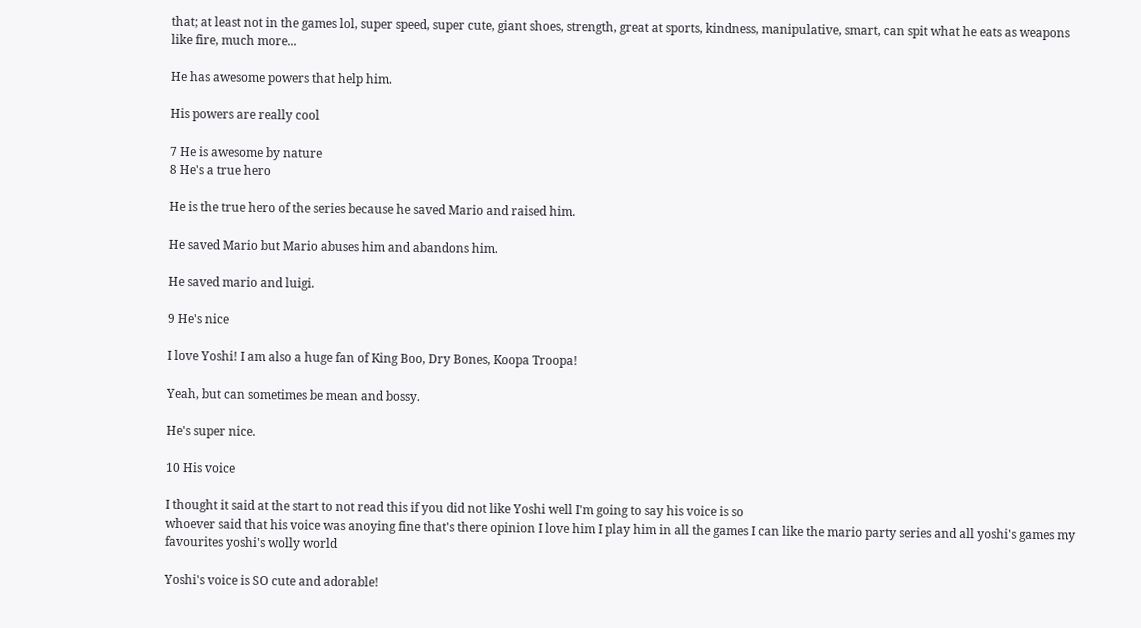that; at least not in the games lol, super speed, super cute, giant shoes, strength, great at sports, kindness, manipulative, smart, can spit what he eats as weapons like fire, much more...

He has awesome powers that help him.

His powers are really cool

7 He is awesome by nature
8 He's a true hero

He is the true hero of the series because he saved Mario and raised him.

He saved Mario but Mario abuses him and abandons him.

He saved mario and luigi.

9 He's nice

I love Yoshi! I am also a huge fan of King Boo, Dry Bones, Koopa Troopa!

Yeah, but can sometimes be mean and bossy.

He's super nice.

10 His voice

I thought it said at the start to not read this if you did not like Yoshi well I'm going to say his voice is so
whoever said that his voice was anoying fine that's there opinion I love him I play him in all the games I can like the mario party series and all yoshi's games my favourites yoshi's wolly world

Yoshi's voice is SO cute and adorable!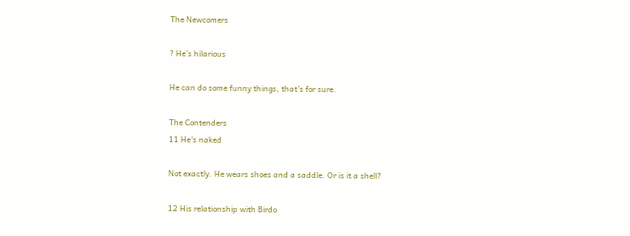The Newcomers

? He’s hilarious

He can do some funny things, that's for sure.

The Contenders
11 He's naked

Not exactly. He wears shoes and a saddle. Or is it a shell?

12 His relationship with Birdo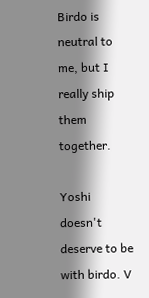Birdo is neutral to me, but I really ship them together.

Yoshi doesn't deserve to be with birdo. V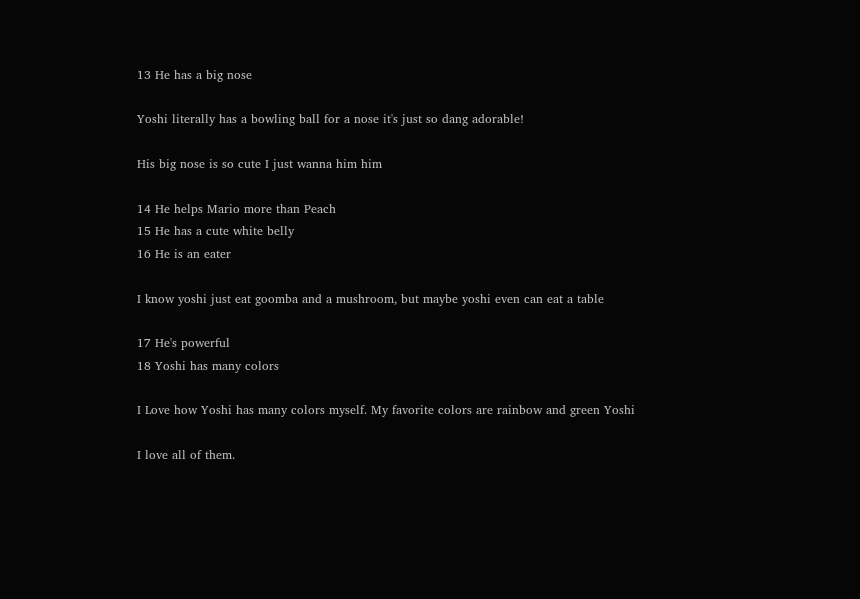13 He has a big nose

Yoshi literally has a bowling ball for a nose it's just so dang adorable!

His big nose is so cute I just wanna him him

14 He helps Mario more than Peach
15 He has a cute white belly
16 He is an eater

I know yoshi just eat goomba and a mushroom, but maybe yoshi even can eat a table

17 He's powerful
18 Yoshi has many colors

I Love how Yoshi has many colors myself. My favorite colors are rainbow and green Yoshi

I love all of them.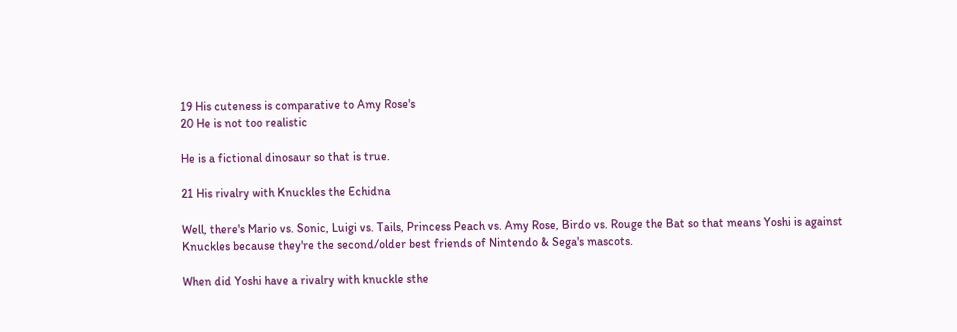19 His cuteness is comparative to Amy Rose's
20 He is not too realistic

He is a fictional dinosaur so that is true.

21 His rivalry with Knuckles the Echidna

Well, there's Mario vs. Sonic, Luigi vs. Tails, Princess Peach vs. Amy Rose, Birdo vs. Rouge the Bat so that means Yoshi is against Knuckles because they're the second/older best friends of Nintendo & Sega's mascots.

When did Yoshi have a rivalry with knuckle sthe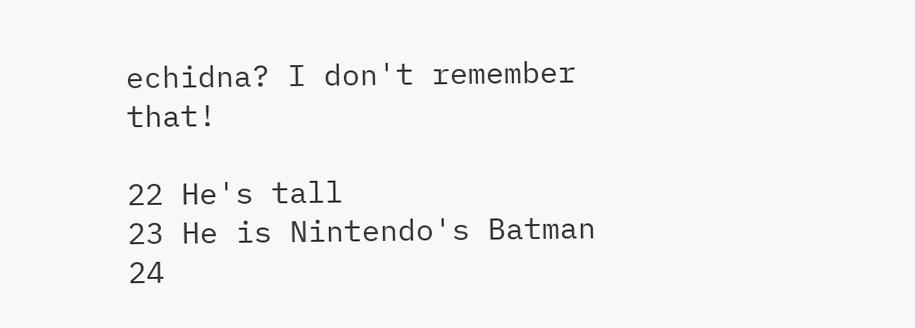echidna? I don't remember that!

22 He's tall
23 He is Nintendo's Batman
24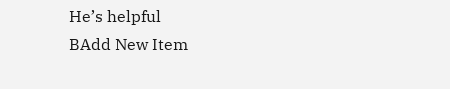He’s helpful
BAdd New Item